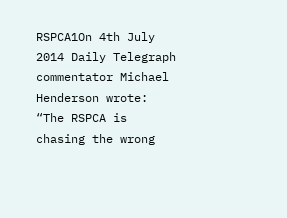RSPCA1On 4th July 2014 Daily Telegraph commentator Michael Henderson wrote: “The RSPCA is chasing the wrong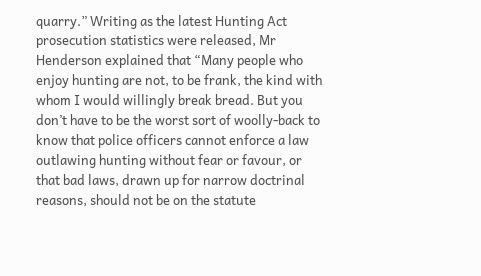quarry.” Writing as the latest Hunting Act prosecution statistics were released, Mr Henderson explained that “Many people who enjoy hunting are not, to be frank, the kind with whom I would willingly break bread. But you don’t have to be the worst sort of woolly-back to know that police officers cannot enforce a law outlawing hunting without fear or favour, or that bad laws, drawn up for narrow doctrinal reasons, should not be on the statute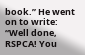book.” He went on to write: “Well done, RSPCA! You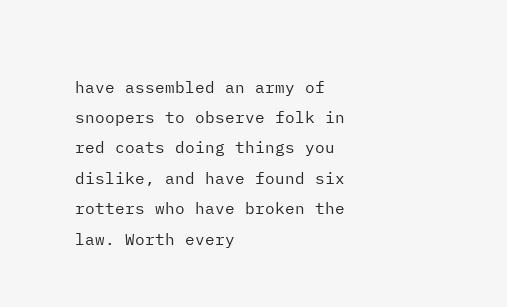have assembled an army of snoopers to observe folk in red coats doing things you dislike, and have found six rotters who have broken the law. Worth every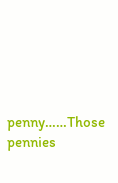penny……Those pennies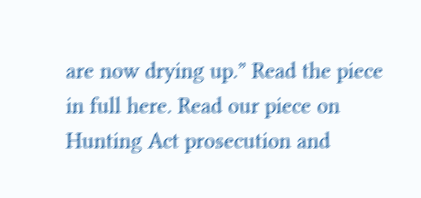are now drying up.” Read the piece in full here. Read our piece on Hunting Act prosecution and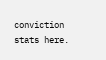conviction stats here.